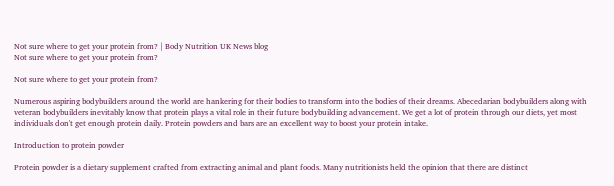Not sure where to get your protein from? | Body Nutrition UK News blog
Not sure where to get your protein from?

Not sure where to get your protein from?

Numerous aspiring bodybuilders around the world are hankering for their bodies to transform into the bodies of their dreams. Abecedarian bodybuilders along with veteran bodybuilders inevitably know that protein plays a vital role in their future bodybuilding advancement. We get a lot of protein through our diets, yet most individuals don't get enough protein daily. Protein powders and bars are an excellent way to boost your protein intake.

Introduction to protein powder

Protein powder is a dietary supplement crafted from extracting animal and plant foods. Many nutritionists held the opinion that there are distinct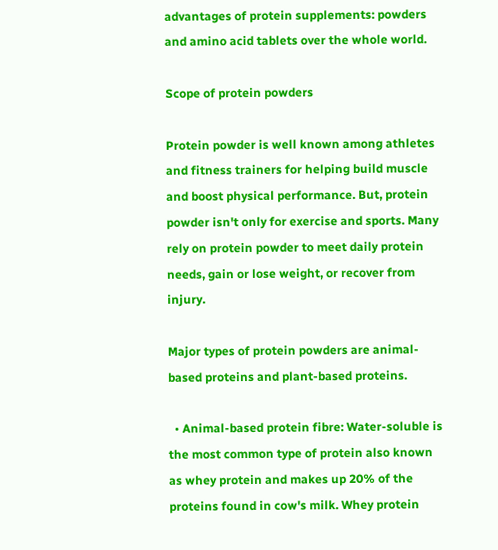advantages of protein supplements: powders and amino acid tablets over the whole world.

Scope of protein powders

Protein powder is well known among athletes and fitness trainers for helping build muscle and boost physical performance. But, protein powder isn't only for exercise and sports. Many rely on protein powder to meet daily protein needs, gain or lose weight, or recover from injury.

Major types of protein powders are animal-based proteins and plant-based proteins.

  • Animal-based protein fibre: Water-soluble is the most common type of protein also known as whey protein and makes up 20% of the proteins found in cow's milk. Whey protein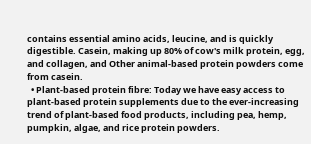contains essential amino acids, leucine, and is quickly digestible. Casein, making up 80% of cow's milk protein, egg, and collagen, and Other animal-based protein powders come from casein.
  • Plant-based protein fibre: Today we have easy access to plant-based protein supplements due to the ever-increasing trend of plant-based food products, including pea, hemp, pumpkin, algae, and rice protein powders.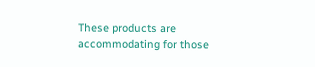These products are accommodating for those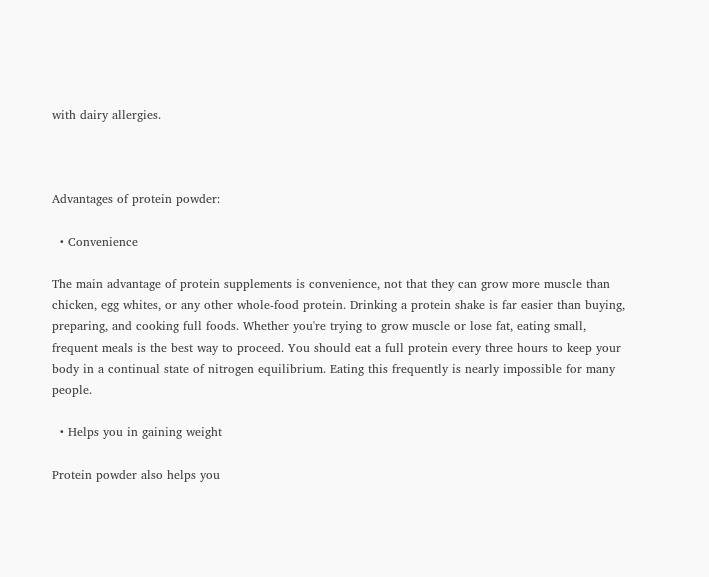with dairy allergies.



Advantages of protein powder:

  • Convenience

The main advantage of protein supplements is convenience, not that they can grow more muscle than chicken, egg whites, or any other whole-food protein. Drinking a protein shake is far easier than buying, preparing, and cooking full foods. Whether you're trying to grow muscle or lose fat, eating small, frequent meals is the best way to proceed. You should eat a full protein every three hours to keep your body in a continual state of nitrogen equilibrium. Eating this frequently is nearly impossible for many people.

  • Helps you in gaining weight

Protein powder also helps you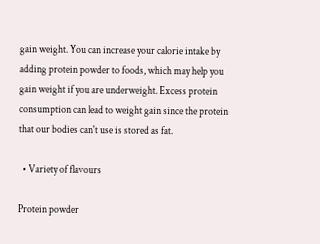gain weight. You can increase your calorie intake by adding protein powder to foods, which may help you gain weight if you are underweight. Excess protein consumption can lead to weight gain since the protein that our bodies can't use is stored as fat.

  • Variety of flavours

Protein powder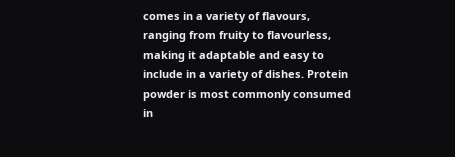comes in a variety of flavours, ranging from fruity to flavourless, making it adaptable and easy to include in a variety of dishes. Protein powder is most commonly consumed in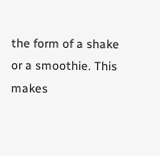the form of a shake or a smoothie. This makes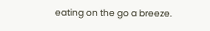eating on the go a breeze.